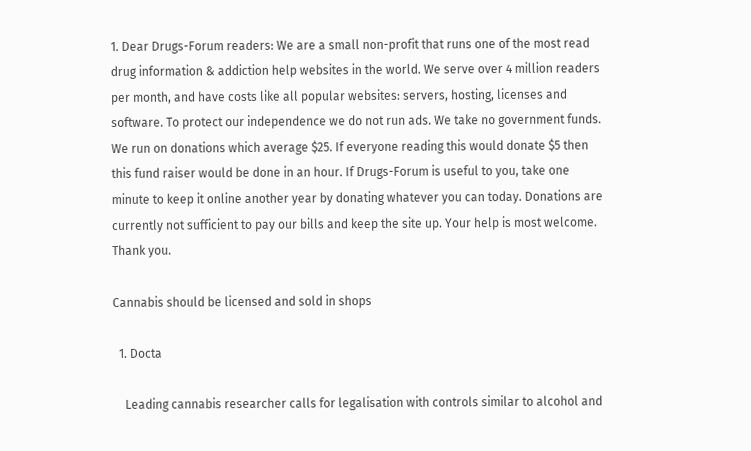1. Dear Drugs-Forum readers: We are a small non-profit that runs one of the most read drug information & addiction help websites in the world. We serve over 4 million readers per month, and have costs like all popular websites: servers, hosting, licenses and software. To protect our independence we do not run ads. We take no government funds. We run on donations which average $25. If everyone reading this would donate $5 then this fund raiser would be done in an hour. If Drugs-Forum is useful to you, take one minute to keep it online another year by donating whatever you can today. Donations are currently not sufficient to pay our bills and keep the site up. Your help is most welcome. Thank you.

Cannabis should be licensed and sold in shops

  1. Docta

    Leading cannabis researcher calls for legalisation with controls similar to alcohol and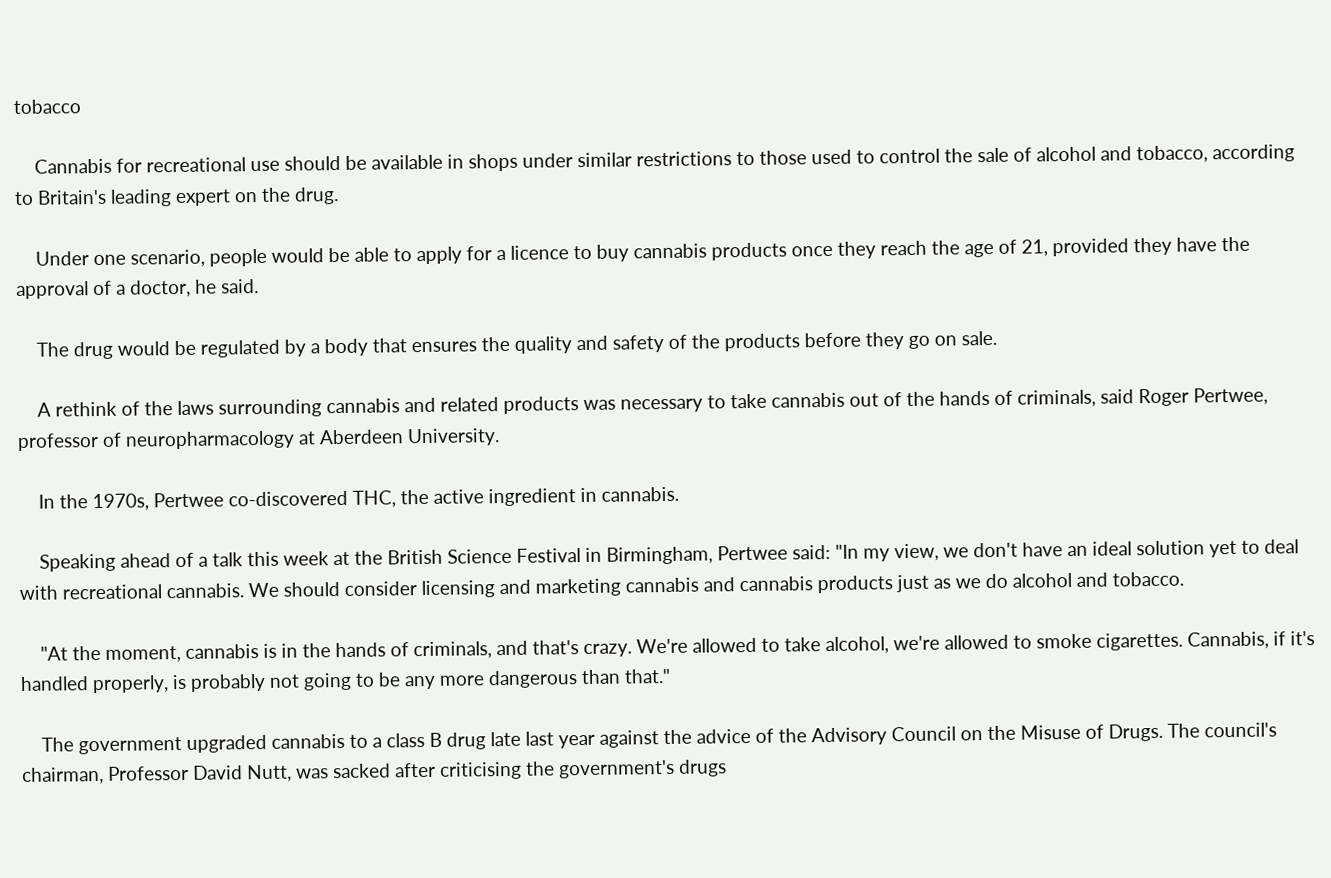tobacco

    Cannabis for recreational use should be available in shops under similar restrictions to those used to control the sale of alcohol and tobacco, according to Britain's leading expert on the drug.

    Under one scenario, people would be able to apply for a licence to buy cannabis products once they reach the age of 21, provided they have the approval of a doctor, he said.

    The drug would be regulated by a body that ensures the quality and safety of the products before they go on sale.

    A rethink of the laws surrounding cannabis and related products was necessary to take cannabis out of the hands of criminals, said Roger Pertwee, professor of neuropharmacology at Aberdeen University.

    In the 1970s, Pertwee co-discovered THC, the active ingredient in cannabis.

    Speaking ahead of a talk this week at the British Science Festival in Birmingham, Pertwee said: "In my view, we don't have an ideal solution yet to deal with recreational cannabis. We should consider licensing and marketing cannabis and cannabis products just as we do alcohol and tobacco.

    "At the moment, cannabis is in the hands of criminals, and that's crazy. We're allowed to take alcohol, we're allowed to smoke cigarettes. Cannabis, if it's handled properly, is probably not going to be any more dangerous than that."

    The government upgraded cannabis to a class B drug late last year against the advice of the Advisory Council on the Misuse of Drugs. The council's chairman, Professor David Nutt, was sacked after criticising the government's drugs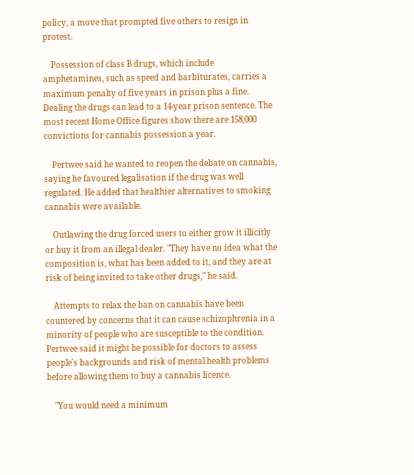policy, a move that prompted five others to resign in protest.

    Possession of class B drugs, which include amphetamines, such as speed and barbiturates, carries a maximum penalty of five years in prison plus a fine. Dealing the drugs can lead to a 14-year prison sentence. The most recent Home Office figures show there are 158,000 convictions for cannabis possession a year.

    Pertwee said he wanted to reopen the debate on cannabis, saying he favoured legalisation if the drug was well regulated. He added that healthier alternatives to smoking cannabis were available.

    Outlawing the drug forced users to either grow it illicitly or buy it from an illegal dealer. "They have no idea what the composition is, what has been added to it, and they are at risk of being invited to take other drugs," he said.

    Attempts to relax the ban on cannabis have been countered by concerns that it can cause schizophrenia in a minority of people who are susceptible to the condition. Pertwee said it might be possible for doctors to assess people's backgrounds and risk of mental health problems before allowing them to buy a cannabis licence.

    "You would need a minimum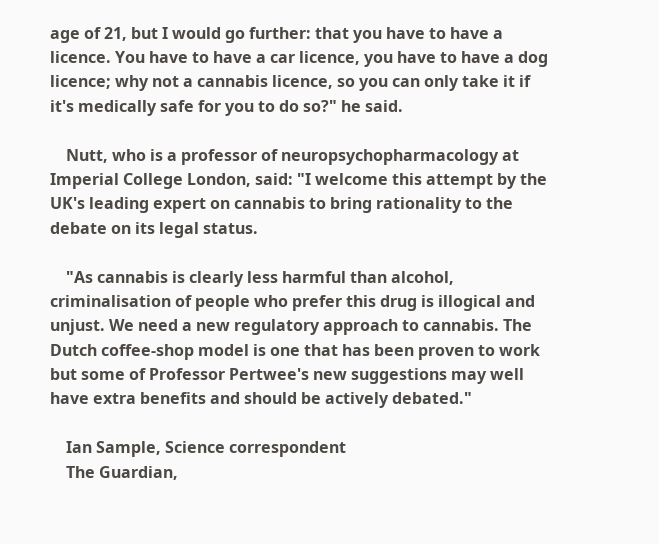age of 21, but I would go further: that you have to have a licence. You have to have a car licence, you have to have a dog licence; why not a cannabis licence, so you can only take it if it's medically safe for you to do so?" he said.

    Nutt, who is a professor of neuropsychopharmacology at Imperial College London, said: "I welcome this attempt by the UK's leading expert on cannabis to bring rationality to the debate on its legal status.

    "As cannabis is clearly less harmful than alcohol, criminalisation of people who prefer this drug is illogical and unjust. We need a new regulatory approach to cannabis. The Dutch coffee-shop model is one that has been proven to work but some of Professor Pertwee's new suggestions may well have extra benefits and should be actively debated."

    Ian Sample, Science correspondent
    The Guardian,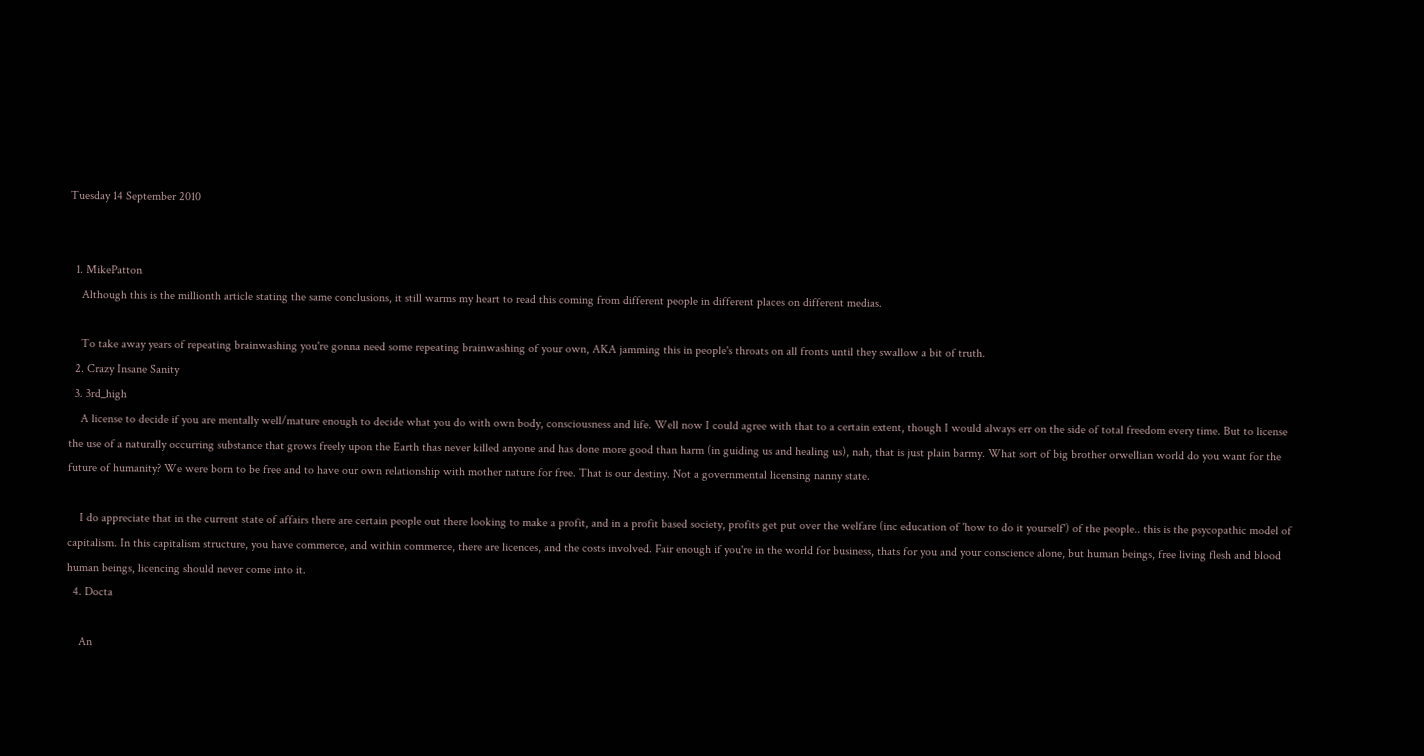Tuesday 14 September 2010


  1. MikePatton
    Although this is the millionth article stating the same conclusions, it still warms my heart to read this coming from different people in different places on different medias.

    To take away years of repeating brainwashing you're gonna need some repeating brainwashing of your own, AKA jamming this in people's throats on all fronts until they swallow a bit of truth.
  2. Crazy Insane Sanity
  3. 3rd_high
    A license to decide if you are mentally well/mature enough to decide what you do with own body, consciousness and life. Well now I could agree with that to a certain extent, though I would always err on the side of total freedom every time. But to license the use of a naturally occurring substance that grows freely upon the Earth thas never killed anyone and has done more good than harm (in guiding us and healing us), nah, that is just plain barmy. What sort of big brother orwellian world do you want for the future of humanity? We were born to be free and to have our own relationship with mother nature for free. That is our destiny. Not a governmental licensing nanny state.

    I do appreciate that in the current state of affairs there are certain people out there looking to make a profit, and in a profit based society, profits get put over the welfare (inc education of 'how to do it yourself') of the people.. this is the psycopathic model of capitalism. In this capitalism structure, you have commerce, and within commerce, there are licences, and the costs involved. Fair enough if you're in the world for business, thats for you and your conscience alone, but human beings, free living flesh and blood human beings, licencing should never come into it.
  4. Docta

    An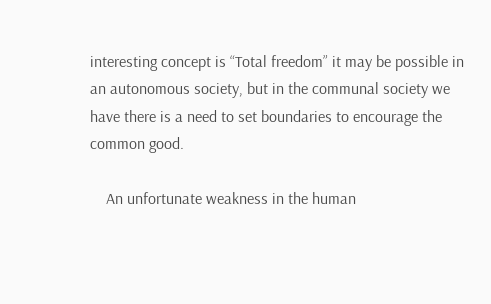interesting concept is “Total freedom” it may be possible in an autonomous society, but in the communal society we have there is a need to set boundaries to encourage the common good.

    An unfortunate weakness in the human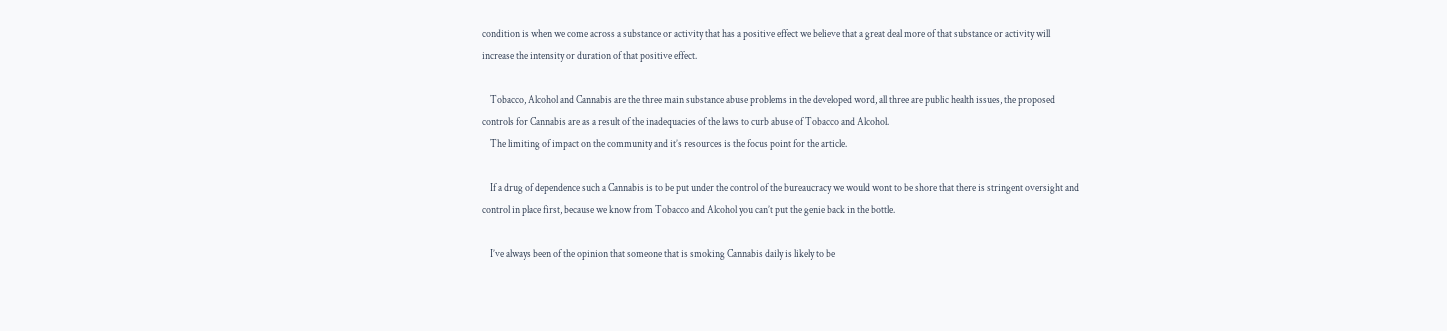condition is when we come across a substance or activity that has a positive effect we believe that a great deal more of that substance or activity will increase the intensity or duration of that positive effect.

    Tobacco, Alcohol and Cannabis are the three main substance abuse problems in the developed word, all three are public health issues, the proposed controls for Cannabis are as a result of the inadequacies of the laws to curb abuse of Tobacco and Alcohol.
    The limiting of impact on the community and it’s resources is the focus point for the article.

    If a drug of dependence such a Cannabis is to be put under the control of the bureaucracy we would wont to be shore that there is stringent oversight and control in place first, because we know from Tobacco and Alcohol you can’t put the genie back in the bottle.

    I’ve always been of the opinion that someone that is smoking Cannabis daily is likely to be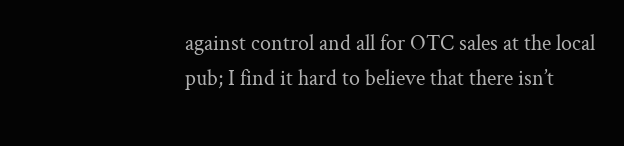against control and all for OTC sales at the local pub; I find it hard to believe that there isn’t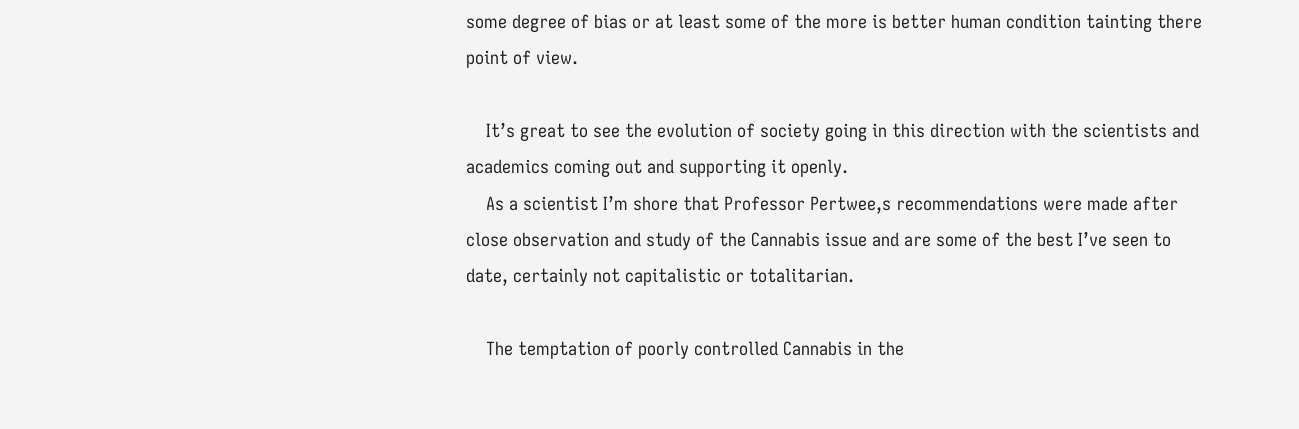some degree of bias or at least some of the more is better human condition tainting there point of view.

    It’s great to see the evolution of society going in this direction with the scientists and academics coming out and supporting it openly.
    As a scientist I’m shore that Professor Pertwee,s recommendations were made after close observation and study of the Cannabis issue and are some of the best I’ve seen to date, certainly not capitalistic or totalitarian.

    The temptation of poorly controlled Cannabis in the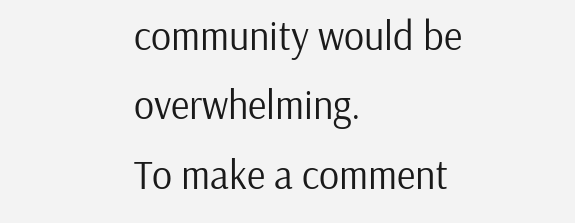community would be overwhelming.
To make a comment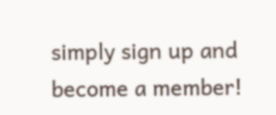simply sign up and become a member!